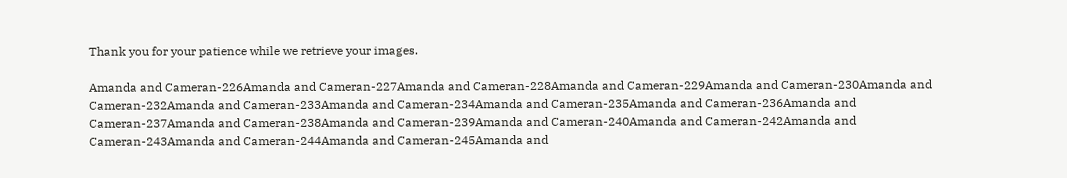Thank you for your patience while we retrieve your images.

Amanda and Cameran-226Amanda and Cameran-227Amanda and Cameran-228Amanda and Cameran-229Amanda and Cameran-230Amanda and Cameran-232Amanda and Cameran-233Amanda and Cameran-234Amanda and Cameran-235Amanda and Cameran-236Amanda and Cameran-237Amanda and Cameran-238Amanda and Cameran-239Amanda and Cameran-240Amanda and Cameran-242Amanda and Cameran-243Amanda and Cameran-244Amanda and Cameran-245Amanda and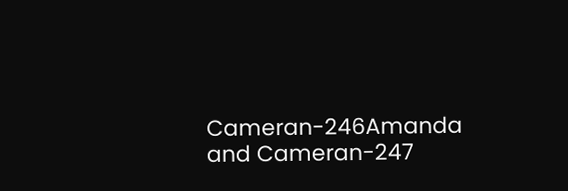Cameran-246Amanda and Cameran-247